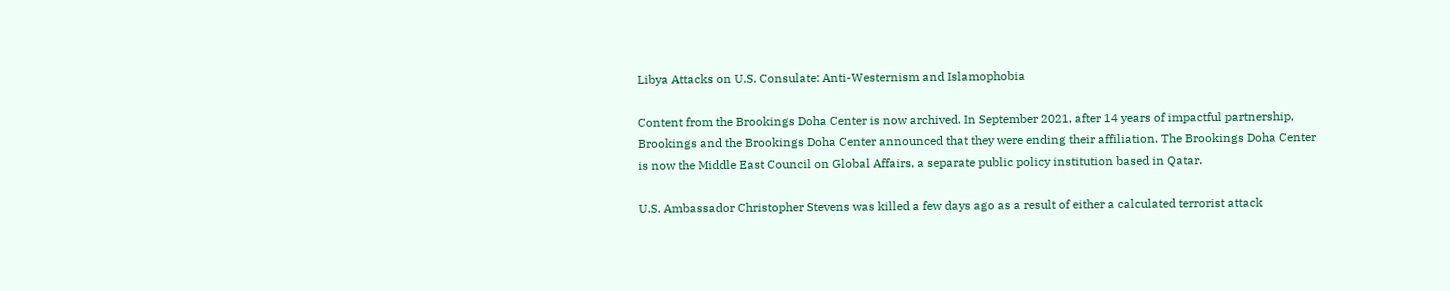Libya Attacks on U.S. Consulate: Anti-Westernism and Islamophobia

Content from the Brookings Doha Center is now archived. In September 2021, after 14 years of impactful partnership, Brookings and the Brookings Doha Center announced that they were ending their affiliation. The Brookings Doha Center is now the Middle East Council on Global Affairs, a separate public policy institution based in Qatar.

U.S. Ambassador Christopher Stevens was killed a few days ago as a result of either a calculated terrorist attack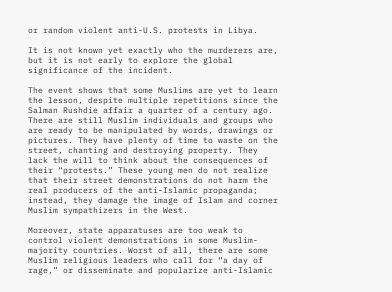or random violent anti-U.S. protests in Libya.

It is not known yet exactly who the murderers are, but it is not early to explore the global significance of the incident.

The event shows that some Muslims are yet to learn the lesson, despite multiple repetitions since the Salman Rushdie affair a quarter of a century ago. There are still Muslim individuals and groups who are ready to be manipulated by words, drawings or pictures. They have plenty of time to waste on the street, chanting and destroying property. They lack the will to think about the consequences of their “protests.” These young men do not realize that their street demonstrations do not harm the real producers of the anti-Islamic propaganda; instead, they damage the image of Islam and corner Muslim sympathizers in the West.

Moreover, state apparatuses are too weak to control violent demonstrations in some Muslim-majority countries. Worst of all, there are some Muslim religious leaders who call for “a day of rage,” or disseminate and popularize anti-Islamic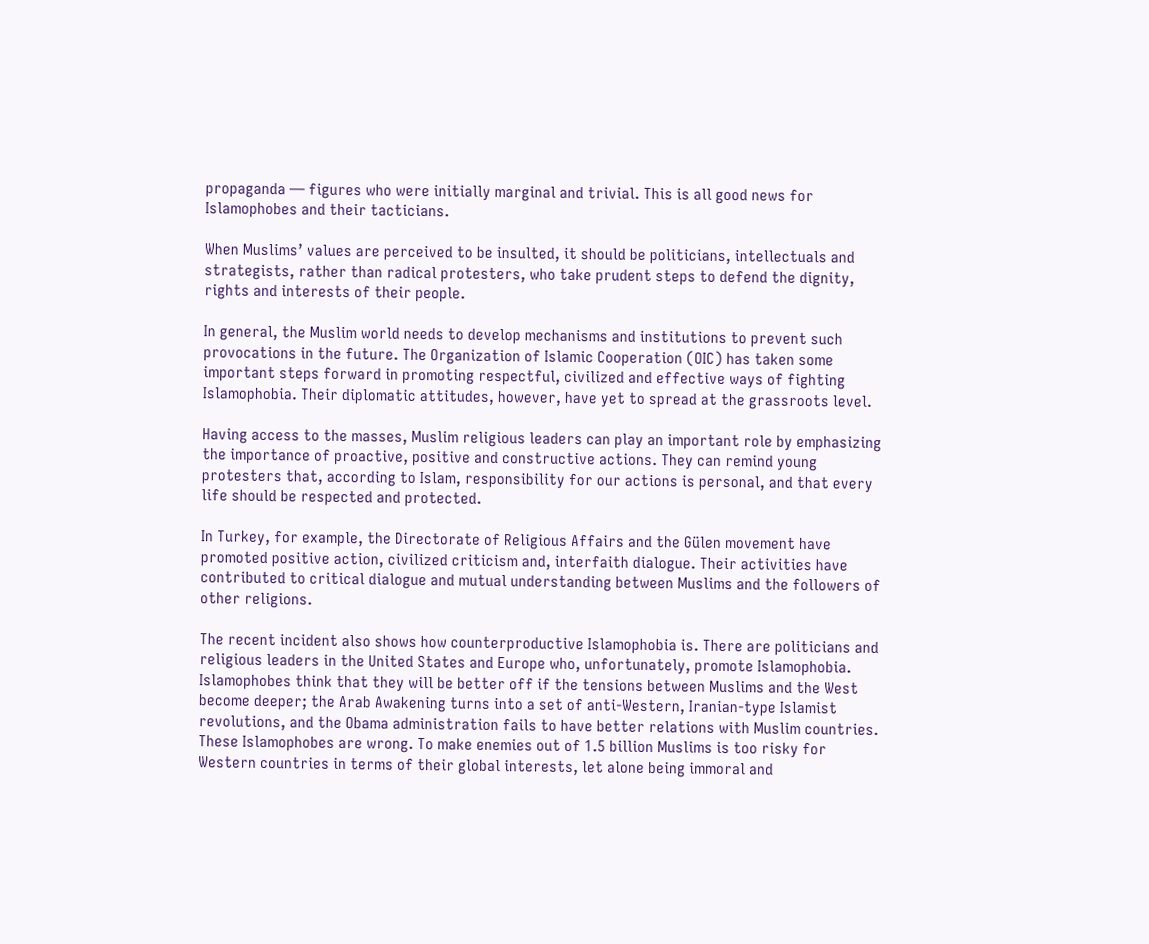propaganda — figures who were initially marginal and trivial. This is all good news for Islamophobes and their tacticians.

When Muslims’ values are perceived to be insulted, it should be politicians, intellectuals and strategists, rather than radical protesters, who take prudent steps to defend the dignity, rights and interests of their people.

In general, the Muslim world needs to develop mechanisms and institutions to prevent such provocations in the future. The Organization of Islamic Cooperation (OIC) has taken some important steps forward in promoting respectful, civilized and effective ways of fighting Islamophobia. Their diplomatic attitudes, however, have yet to spread at the grassroots level.

Having access to the masses, Muslim religious leaders can play an important role by emphasizing the importance of proactive, positive and constructive actions. They can remind young protesters that, according to Islam, responsibility for our actions is personal, and that every life should be respected and protected.

In Turkey, for example, the Directorate of Religious Affairs and the Gülen movement have promoted positive action, civilized criticism and, interfaith dialogue. Their activities have contributed to critical dialogue and mutual understanding between Muslims and the followers of other religions.

The recent incident also shows how counterproductive Islamophobia is. There are politicians and religious leaders in the United States and Europe who, unfortunately, promote Islamophobia. Islamophobes think that they will be better off if the tensions between Muslims and the West become deeper; the Arab Awakening turns into a set of anti-Western, Iranian-type Islamist revolutions, and the Obama administration fails to have better relations with Muslim countries. These Islamophobes are wrong. To make enemies out of 1.5 billion Muslims is too risky for Western countries in terms of their global interests, let alone being immoral and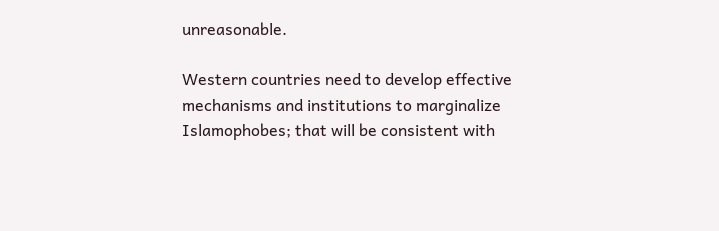unreasonable.

Western countries need to develop effective mechanisms and institutions to marginalize Islamophobes; that will be consistent with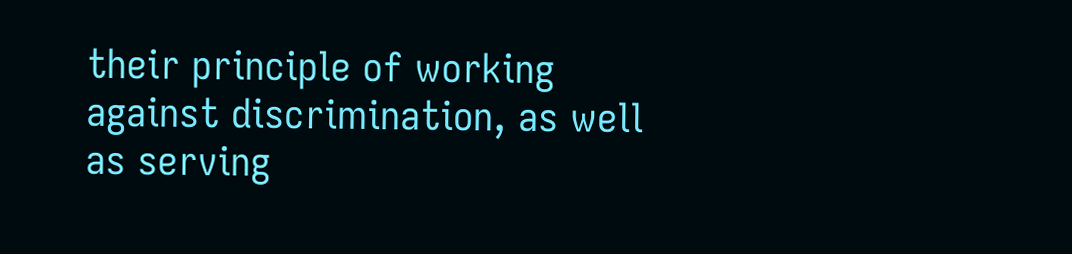their principle of working against discrimination, as well as serving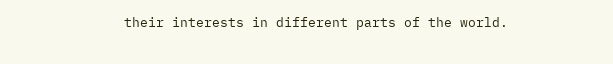their interests in different parts of the world.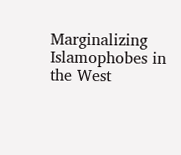Marginalizing Islamophobes in the West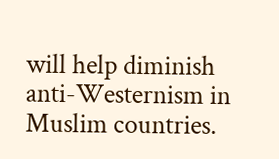will help diminish anti-Westernism in Muslim countries.